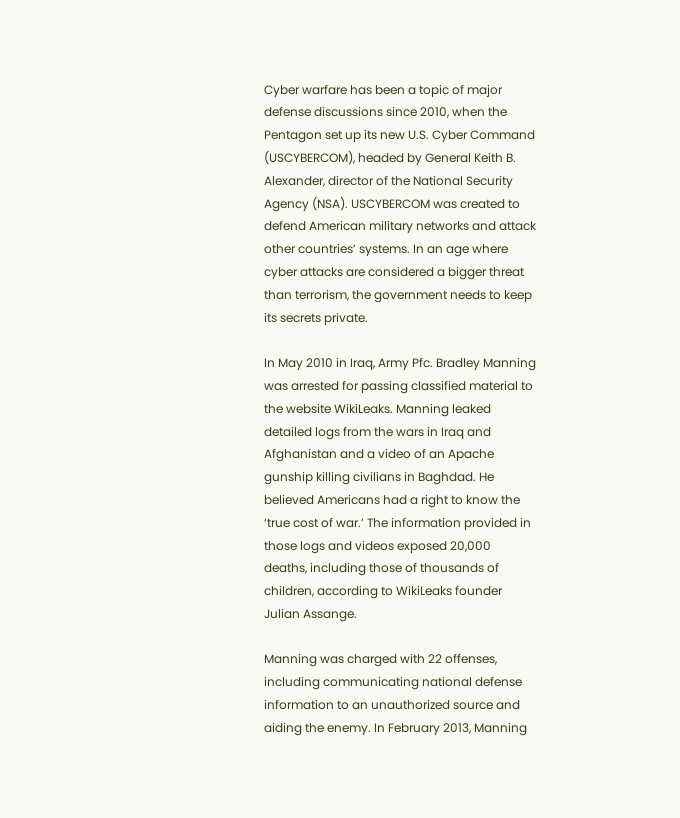Cyber warfare has been a topic of major defense discussions since 2010, when the Pentagon set up its new U.S. Cyber Command (USCYBERCOM), headed by General Keith B. Alexander, director of the National Security Agency (NSA). USCYBERCOM was created to defend American military networks and attack other countries’ systems. In an age where cyber attacks are considered a bigger threat than terrorism, the government needs to keep its secrets private.

In May 2010 in Iraq, Army Pfc. Bradley Manning was arrested for passing classified material to the website WikiLeaks. Manning leaked detailed logs from the wars in Iraq and Afghanistan and a video of an Apache gunship killing civilians in Baghdad. He believed Americans had a right to know the ‘true cost of war.’ The information provided in those logs and videos exposed 20,000 deaths, including those of thousands of children, according to WikiLeaks founder Julian Assange.

Manning was charged with 22 offenses, including communicating national defense information to an unauthorized source and aiding the enemy. In February 2013, Manning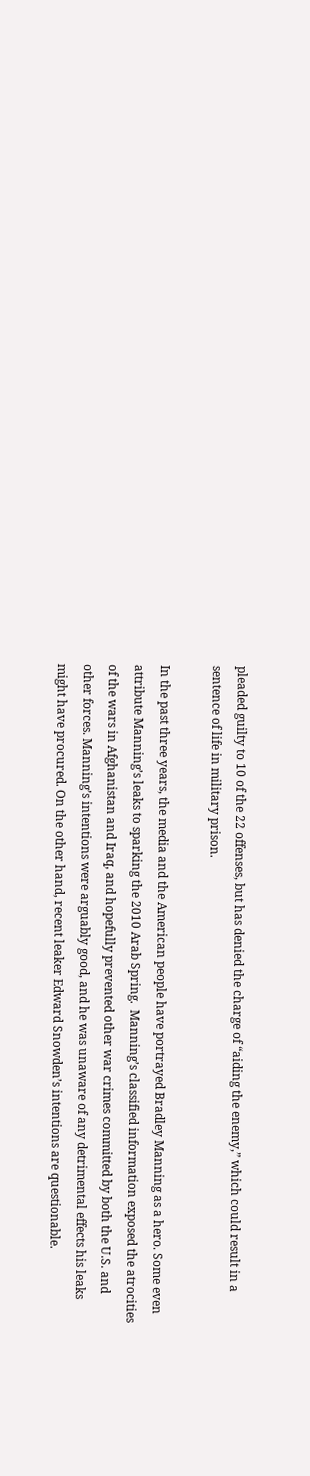pleaded guilty to 10 of the 22 offenses, but has denied the charge of “aiding the enemy,” which could result in a sentence of life in military prison.

In the past three years, the media and the American people have portrayed Bradley Manning as a hero. Some even attribute Manning’s leaks to sparking the 2010 Arab Spring.  Manning’s classified information exposed the atrocities of the wars in Afghanistan and Iraq, and hopefully prevented other war crimes committed by both the U.S. and other forces. Manning’s intentions were arguably good, and he was unaware of any detrimental effects his leaks might have procured. On the other hand, recent leaker Edward Snowden’s intentions are questionable.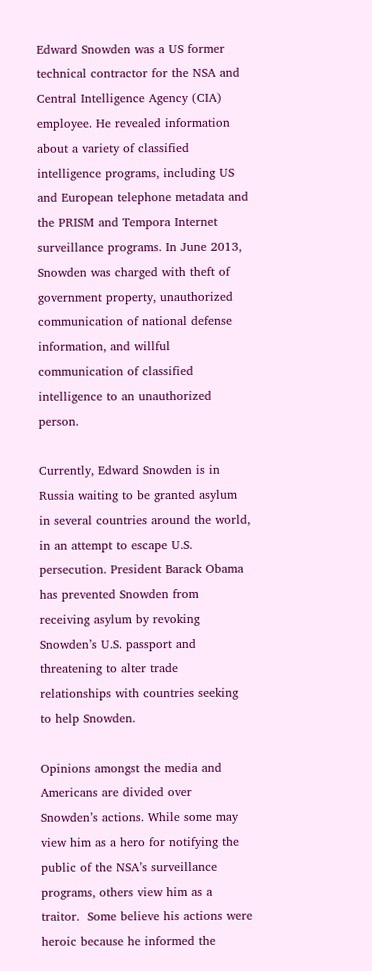Edward Snowden was a US former technical contractor for the NSA and Central Intelligence Agency (CIA) employee. He revealed information about a variety of classified intelligence programs, including US and European telephone metadata and the PRISM and Tempora Internet surveillance programs. In June 2013, Snowden was charged with theft of government property, unauthorized communication of national defense information, and willful communication of classified intelligence to an unauthorized person.

Currently, Edward Snowden is in Russia waiting to be granted asylum in several countries around the world, in an attempt to escape U.S. persecution. President Barack Obama has prevented Snowden from receiving asylum by revoking Snowden’s U.S. passport and threatening to alter trade relationships with countries seeking to help Snowden.

Opinions amongst the media and Americans are divided over Snowden’s actions. While some may view him as a hero for notifying the public of the NSA’s surveillance programs, others view him as a traitor.  Some believe his actions were heroic because he informed the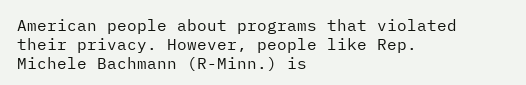American people about programs that violated their privacy. However, people like Rep. Michele Bachmann (R-Minn.) is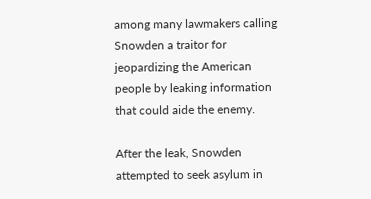among many lawmakers calling Snowden a traitor for jeopardizing the American people by leaking information that could aide the enemy.

After the leak, Snowden attempted to seek asylum in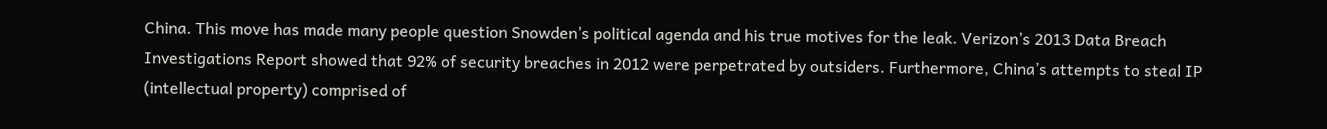China. This move has made many people question Snowden’s political agenda and his true motives for the leak. Verizon’s 2013 Data Breach Investigations Report showed that 92% of security breaches in 2012 were perpetrated by outsiders. Furthermore, China’s attempts to steal IP (intellectual property) comprised of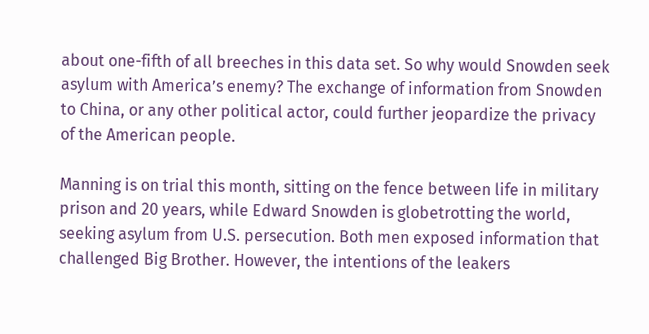about one-fifth of all breeches in this data set. So why would Snowden seek asylum with America’s enemy? The exchange of information from Snowden to China, or any other political actor, could further jeopardize the privacy of the American people.

Manning is on trial this month, sitting on the fence between life in military prison and 20 years, while Edward Snowden is globetrotting the world, seeking asylum from U.S. persecution. Both men exposed information that challenged Big Brother. However, the intentions of the leakers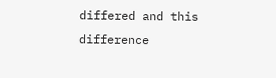differed and this difference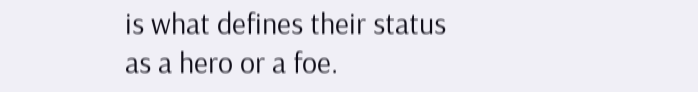is what defines their status as a hero or a foe.